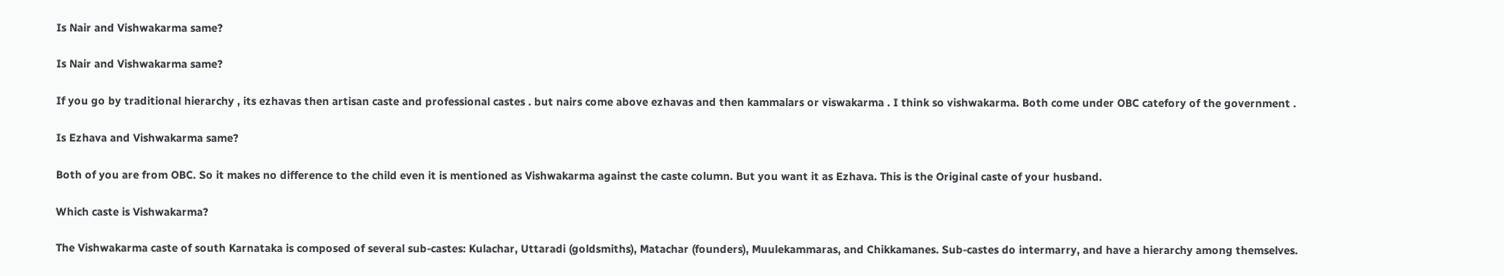Is Nair and Vishwakarma same?

Is Nair and Vishwakarma same?

If you go by traditional hierarchy , its ezhavas then artisan caste and professional castes . but nairs come above ezhavas and then kammalars or viswakarma . I think so vishwakarma. Both come under OBC catefory of the government .

Is Ezhava and Vishwakarma same?

Both of you are from OBC. So it makes no difference to the child even it is mentioned as Vishwakarma against the caste column. But you want it as Ezhava. This is the Original caste of your husband.

Which caste is Vishwakarma?

The Vishwakarma caste of south Karnataka is composed of several sub-castes: Kulachar, Uttaradi (goldsmiths), Matachar (founders), Muulekammaras, and Chikkamanes. Sub-castes do intermarry, and have a hierarchy among themselves.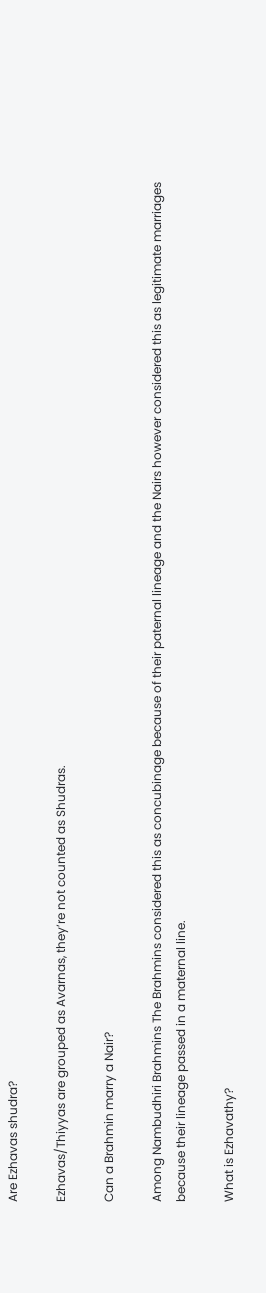Are Ezhavas shudra?

Ezhavas/Thiyyas are grouped as Avarnas, they’re not counted as Shudras.

Can a Brahmin marry a Nair?

Among Nambudhiri Brahmins The Brahmins considered this as concubinage because of their paternal lineage and the Nairs however considered this as legitimate marriages because their lineage passed in a maternal line.

What is Ezhavathy?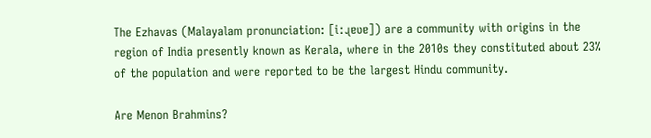The Ezhavas (Malayalam pronunciation: [iːɻɐʋɐ]) are a community with origins in the region of India presently known as Kerala, where in the 2010s they constituted about 23% of the population and were reported to be the largest Hindu community.

Are Menon Brahmins?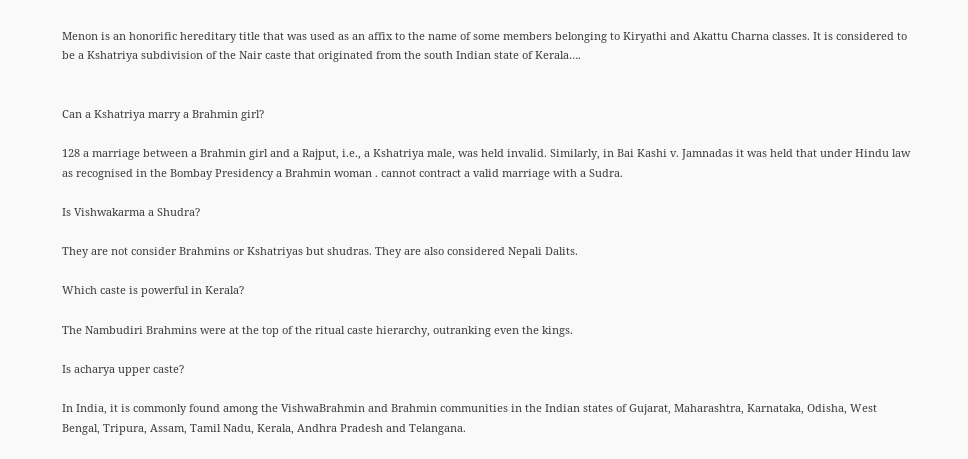Menon is an honorific hereditary title that was used as an affix to the name of some members belonging to Kiryathi and Akattu Charna classes. It is considered to be a Kshatriya subdivision of the Nair caste that originated from the south Indian state of Kerala….


Can a Kshatriya marry a Brahmin girl?

128 a marriage between a Brahmin girl and a Rajput, i.e., a Kshatriya male, was held invalid. Similarly, in Bai Kashi v. Jamnadas it was held that under Hindu law as recognised in the Bombay Presidency a Brahmin woman . cannot contract a valid marriage with a Sudra.

Is Vishwakarma a Shudra?

They are not consider Brahmins or Kshatriyas but shudras. They are also considered Nepali Dalits.

Which caste is powerful in Kerala?

The Nambudiri Brahmins were at the top of the ritual caste hierarchy, outranking even the kings.

Is acharya upper caste?

In India, it is commonly found among the VishwaBrahmin and Brahmin communities in the Indian states of Gujarat, Maharashtra, Karnataka, Odisha, West Bengal, Tripura, Assam, Tamil Nadu, Kerala, Andhra Pradesh and Telangana.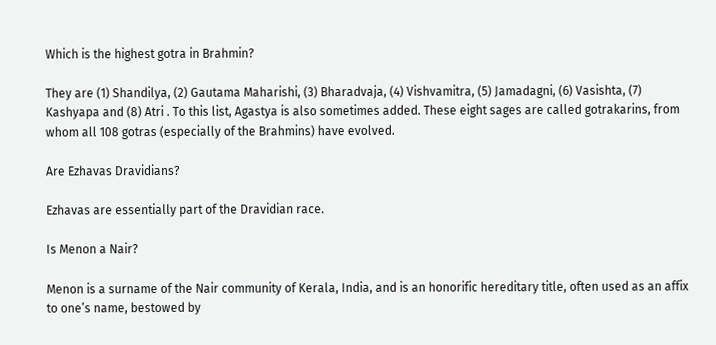Which is the highest gotra in Brahmin?

They are (1) Shandilya, (2) Gautama Maharishi, (3) Bharadvaja, (4) Vishvamitra, (5) Jamadagni, (6) Vasishta, (7) Kashyapa and (8) Atri . To this list, Agastya is also sometimes added. These eight sages are called gotrakarins, from whom all 108 gotras (especially of the Brahmins) have evolved.

Are Ezhavas Dravidians?

Ezhavas are essentially part of the Dravidian race.

Is Menon a Nair?

Menon is a surname of the Nair community of Kerala, India, and is an honorific hereditary title, often used as an affix to one’s name, bestowed by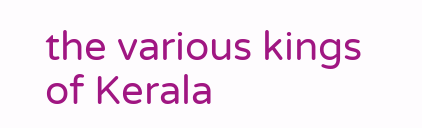the various kings of Kerala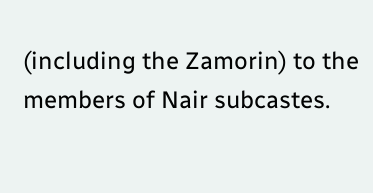(including the Zamorin) to the members of Nair subcastes.